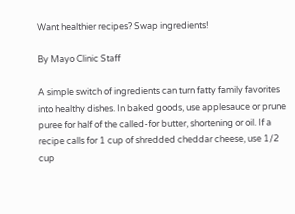Want healthier recipes? Swap ingredients!

By Mayo Clinic Staff

A simple switch of ingredients can turn fatty family favorites into healthy dishes. In baked goods, use applesauce or prune puree for half of the called-for butter, shortening or oil. If a recipe calls for 1 cup of shredded cheddar cheese, use 1/2 cup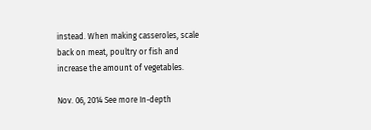instead. When making casseroles, scale back on meat, poultry or fish and increase the amount of vegetables.

Nov. 06, 2014 See more In-depth